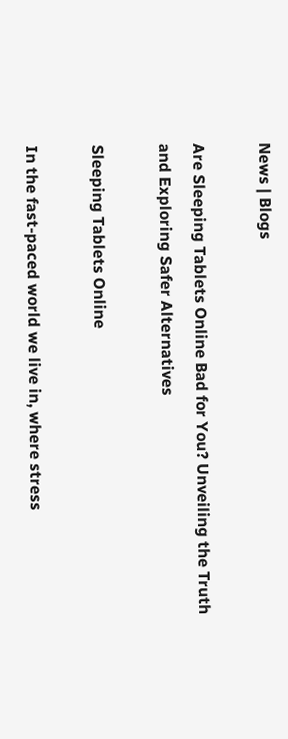News | Blogs

Are Sleeping Tablets Online Bad for You? Unveiling the Truth and Exploring Safer Alternatives

Sleeping Tablets Online

In the fast-paced world we live in, where stress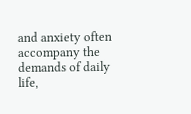and anxiety often accompany the demands of daily life,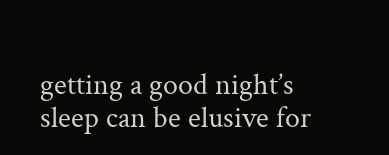getting a good night’s sleep can be elusive for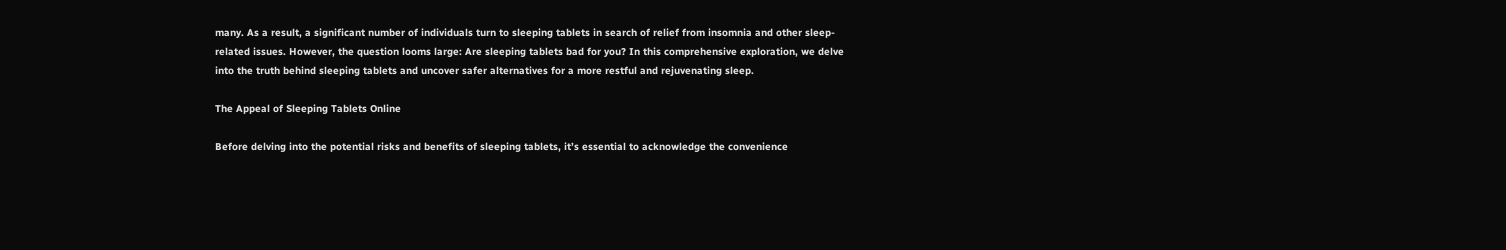many. As a result, a significant number of individuals turn to sleeping tablets in search of relief from insomnia and other sleep-related issues. However, the question looms large: Are sleeping tablets bad for you? In this comprehensive exploration, we delve into the truth behind sleeping tablets and uncover safer alternatives for a more restful and rejuvenating sleep.

The Appeal of Sleeping Tablets Online

Before delving into the potential risks and benefits of sleeping tablets, it’s essential to acknowledge the convenience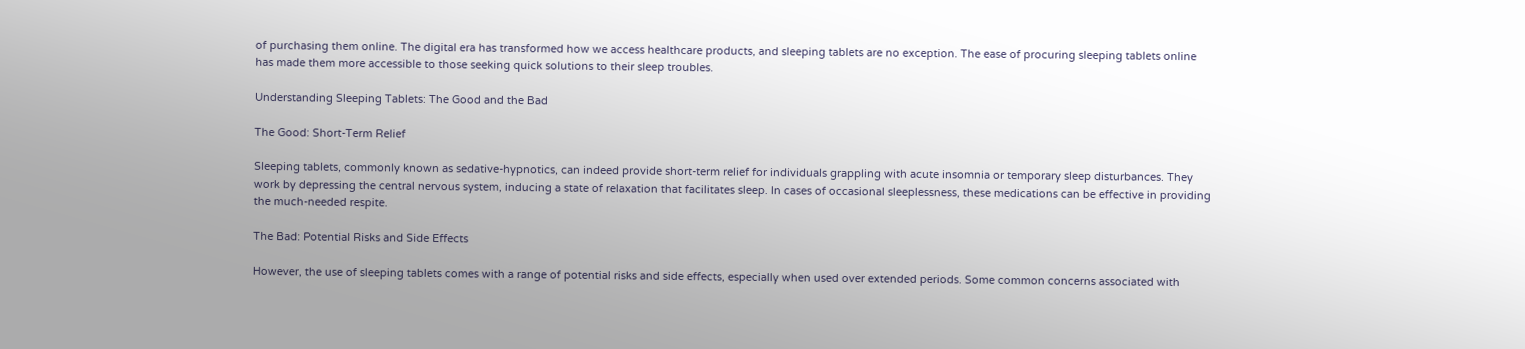of purchasing them online. The digital era has transformed how we access healthcare products, and sleeping tablets are no exception. The ease of procuring sleeping tablets online has made them more accessible to those seeking quick solutions to their sleep troubles.

Understanding Sleeping Tablets: The Good and the Bad

The Good: Short-Term Relief

Sleeping tablets, commonly known as sedative-hypnotics, can indeed provide short-term relief for individuals grappling with acute insomnia or temporary sleep disturbances. They work by depressing the central nervous system, inducing a state of relaxation that facilitates sleep. In cases of occasional sleeplessness, these medications can be effective in providing the much-needed respite.

The Bad: Potential Risks and Side Effects

However, the use of sleeping tablets comes with a range of potential risks and side effects, especially when used over extended periods. Some common concerns associated with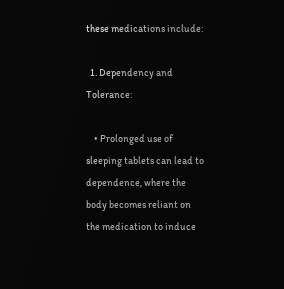these medications include:

  1. Dependency and Tolerance:

    • Prolonged use of sleeping tablets can lead to dependence, where the body becomes reliant on the medication to induce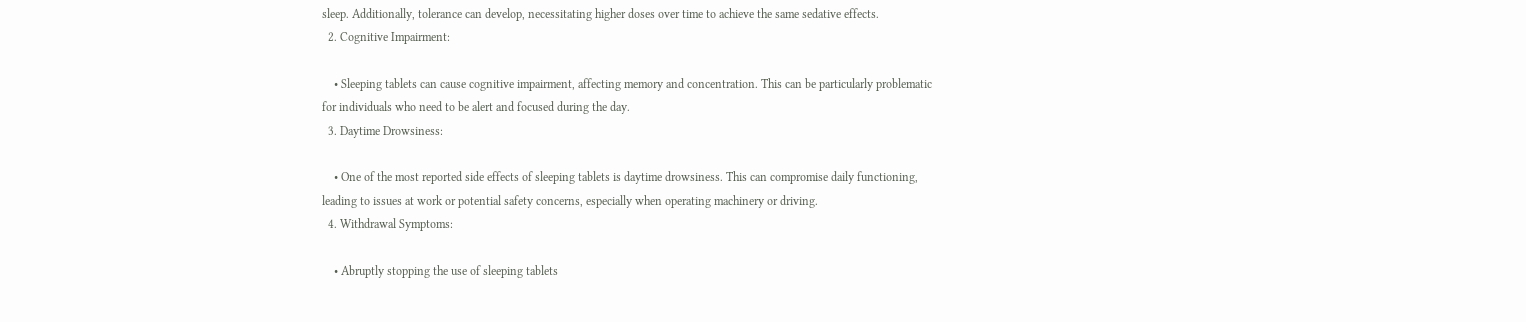sleep. Additionally, tolerance can develop, necessitating higher doses over time to achieve the same sedative effects.
  2. Cognitive Impairment:

    • Sleeping tablets can cause cognitive impairment, affecting memory and concentration. This can be particularly problematic for individuals who need to be alert and focused during the day.
  3. Daytime Drowsiness:

    • One of the most reported side effects of sleeping tablets is daytime drowsiness. This can compromise daily functioning, leading to issues at work or potential safety concerns, especially when operating machinery or driving.
  4. Withdrawal Symptoms:

    • Abruptly stopping the use of sleeping tablets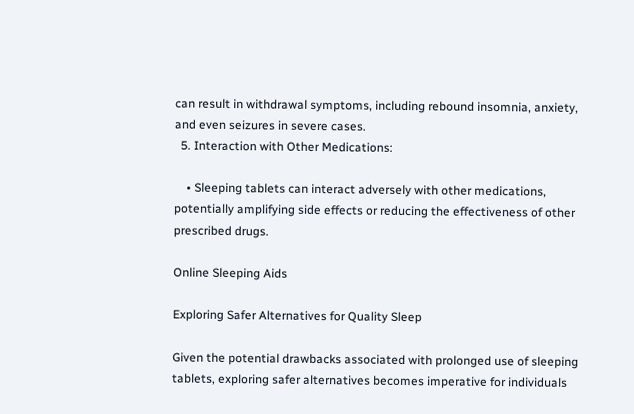can result in withdrawal symptoms, including rebound insomnia, anxiety, and even seizures in severe cases.
  5. Interaction with Other Medications:

    • Sleeping tablets can interact adversely with other medications, potentially amplifying side effects or reducing the effectiveness of other prescribed drugs.

Online Sleeping Aids

Exploring Safer Alternatives for Quality Sleep

Given the potential drawbacks associated with prolonged use of sleeping tablets, exploring safer alternatives becomes imperative for individuals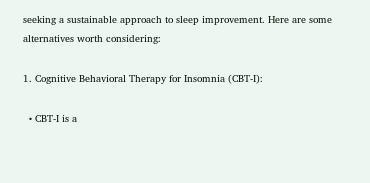seeking a sustainable approach to sleep improvement. Here are some alternatives worth considering:

1. Cognitive Behavioral Therapy for Insomnia (CBT-I):

  • CBT-I is a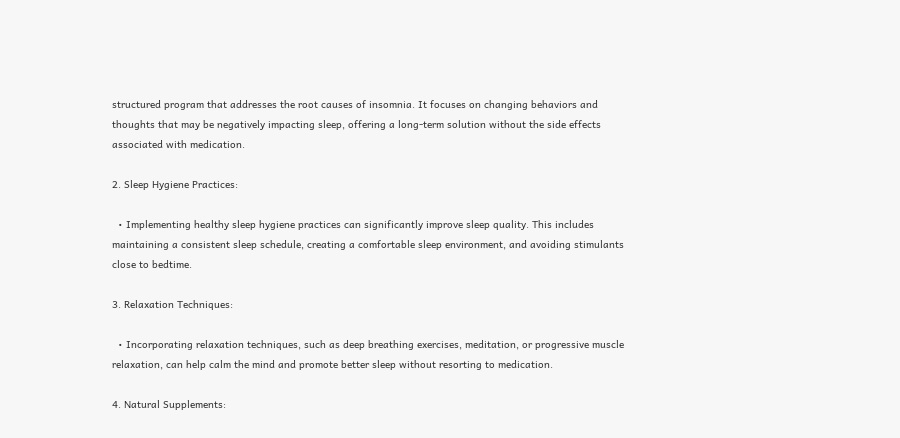structured program that addresses the root causes of insomnia. It focuses on changing behaviors and thoughts that may be negatively impacting sleep, offering a long-term solution without the side effects associated with medication.

2. Sleep Hygiene Practices:

  • Implementing healthy sleep hygiene practices can significantly improve sleep quality. This includes maintaining a consistent sleep schedule, creating a comfortable sleep environment, and avoiding stimulants close to bedtime.

3. Relaxation Techniques:

  • Incorporating relaxation techniques, such as deep breathing exercises, meditation, or progressive muscle relaxation, can help calm the mind and promote better sleep without resorting to medication.

4. Natural Supplements: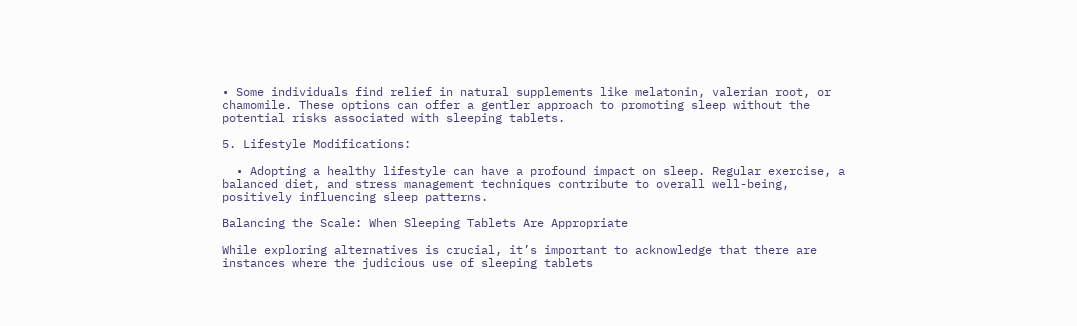• Some individuals find relief in natural supplements like melatonin, valerian root, or chamomile. These options can offer a gentler approach to promoting sleep without the potential risks associated with sleeping tablets.

5. Lifestyle Modifications:

  • Adopting a healthy lifestyle can have a profound impact on sleep. Regular exercise, a balanced diet, and stress management techniques contribute to overall well-being, positively influencing sleep patterns.

Balancing the Scale: When Sleeping Tablets Are Appropriate

While exploring alternatives is crucial, it’s important to acknowledge that there are instances where the judicious use of sleeping tablets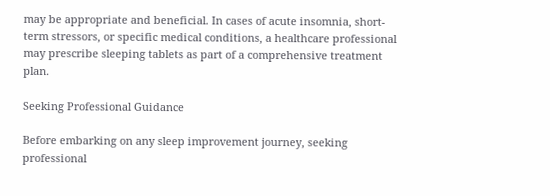may be appropriate and beneficial. In cases of acute insomnia, short-term stressors, or specific medical conditions, a healthcare professional may prescribe sleeping tablets as part of a comprehensive treatment plan.

Seeking Professional Guidance

Before embarking on any sleep improvement journey, seeking professional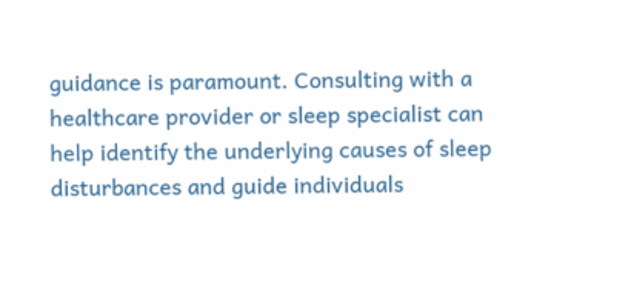guidance is paramount. Consulting with a healthcare provider or sleep specialist can help identify the underlying causes of sleep disturbances and guide individuals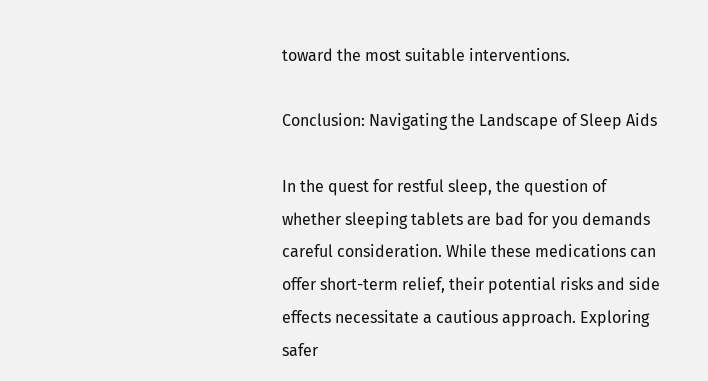toward the most suitable interventions.

Conclusion: Navigating the Landscape of Sleep Aids

In the quest for restful sleep, the question of whether sleeping tablets are bad for you demands careful consideration. While these medications can offer short-term relief, their potential risks and side effects necessitate a cautious approach. Exploring safer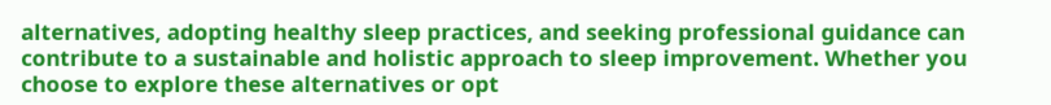alternatives, adopting healthy sleep practices, and seeking professional guidance can contribute to a sustainable and holistic approach to sleep improvement. Whether you choose to explore these alternatives or opt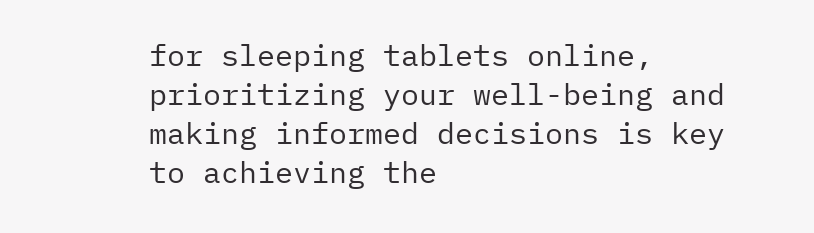for sleeping tablets online, prioritizing your well-being and making informed decisions is key to achieving the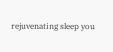rejuvenating sleep you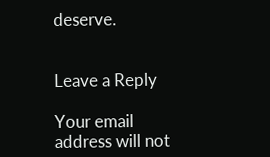deserve.


Leave a Reply

Your email address will not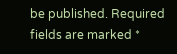be published. Required fields are marked *